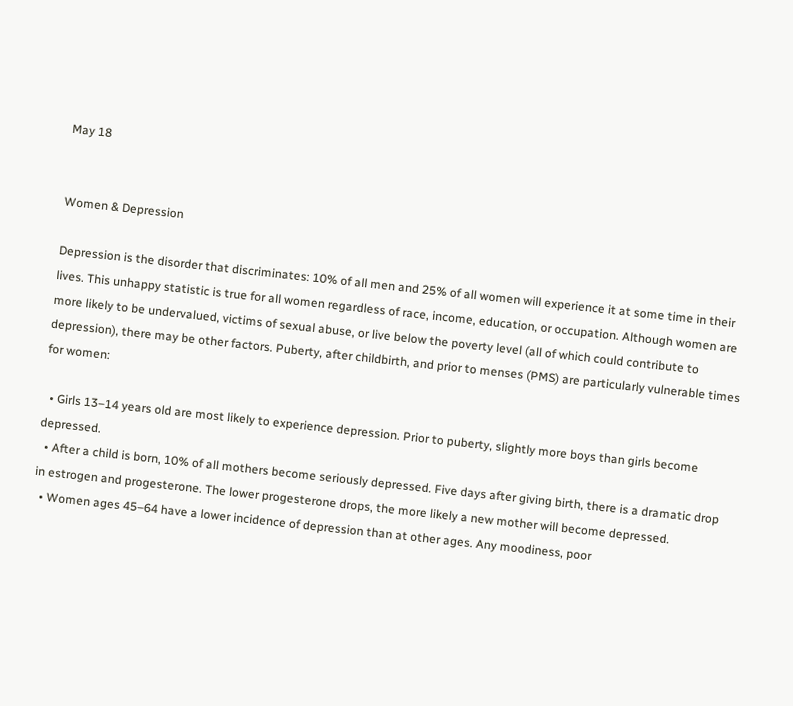May 18


Women & Depression

Depression is the disorder that discriminates: 10% of all men and 25% of all women will experience it at some time in their lives. This unhappy statistic is true for all women regardless of race, income, education, or occupation. Although women are more likely to be undervalued, victims of sexual abuse, or live below the poverty level (all of which could contribute to depression), there may be other factors. Puberty, after childbirth, and prior to menses (PMS) are particularly vulnerable times for women:

  • Girls 13–14 years old are most likely to experience depression. Prior to puberty, slightly more boys than girls become depressed.
  • After a child is born, 10% of all mothers become seriously depressed. Five days after giving birth, there is a dramatic drop in estrogen and progesterone. The lower progesterone drops, the more likely a new mother will become depressed.
  • Women ages 45–64 have a lower incidence of depression than at other ages. Any moodiness, poor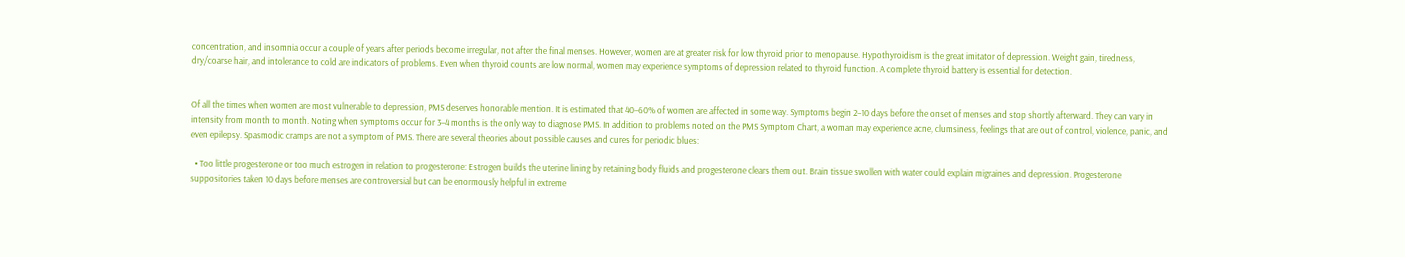concentration, and insomnia occur a couple of years after periods become irregular, not after the final menses. However, women are at greater risk for low thyroid prior to menopause. Hypothyroidism is the great imitator of depression. Weight gain, tiredness, dry/coarse hair, and intolerance to cold are indicators of problems. Even when thyroid counts are low normal, women may experience symptoms of depression related to thyroid function. A complete thyroid battery is essential for detection.


Of all the times when women are most vulnerable to depression, PMS deserves honorable mention. It is estimated that 40–60% of women are affected in some way. Symptoms begin 2–10 days before the onset of menses and stop shortly afterward. They can vary in intensity from month to month. Noting when symptoms occur for 3–4 months is the only way to diagnose PMS. In addition to problems noted on the PMS Symptom Chart, a woman may experience acne, clumsiness, feelings that are out of control, violence, panic, and even epilepsy. Spasmodic cramps are not a symptom of PMS. There are several theories about possible causes and cures for periodic blues:

  • Too little progesterone or too much estrogen in relation to progesterone: Estrogen builds the uterine lining by retaining body fluids and progesterone clears them out. Brain tissue swollen with water could explain migraines and depression. Progesterone suppositories taken 10 days before menses are controversial but can be enormously helpful in extreme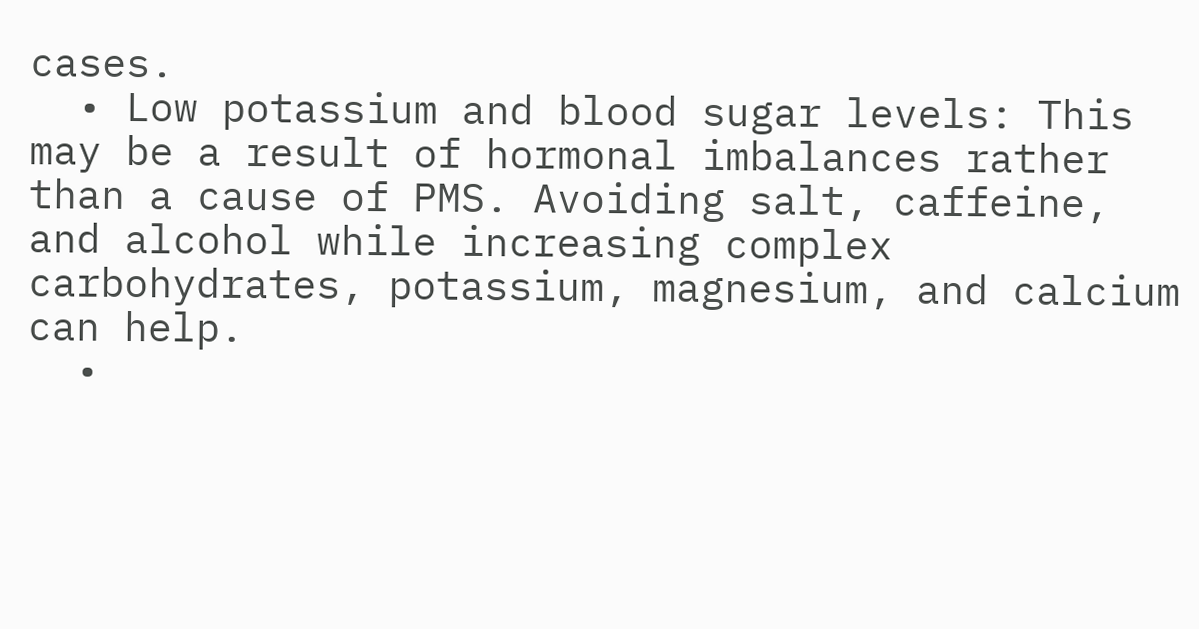cases.
  • Low potassium and blood sugar levels: This may be a result of hormonal imbalances rather than a cause of PMS. Avoiding salt, caffeine, and alcohol while increasing complex carbohydrates, potassium, magnesium, and calcium can help.
  •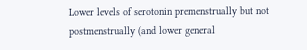Lower levels of serotonin premenstrually but not postmenstrually (and lower general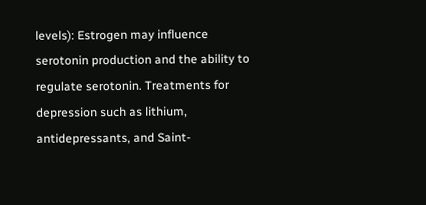levels): Estrogen may influence serotonin production and the ability to regulate serotonin. Treatments for depression such as lithium, antidepressants, and Saint-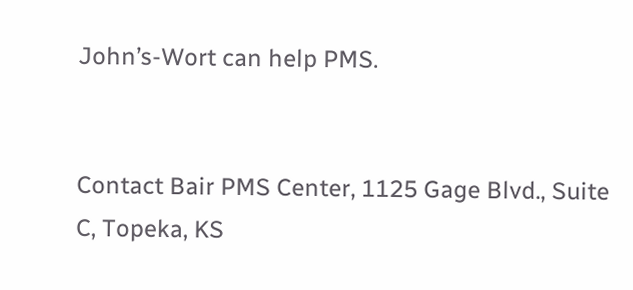John’s-Wort can help PMS.


Contact Bair PMS Center, 1125 Gage Blvd., Suite C, Topeka, KS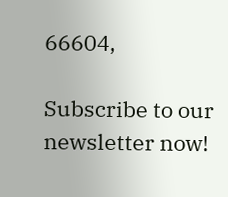66604,

Subscribe to our newsletter now!